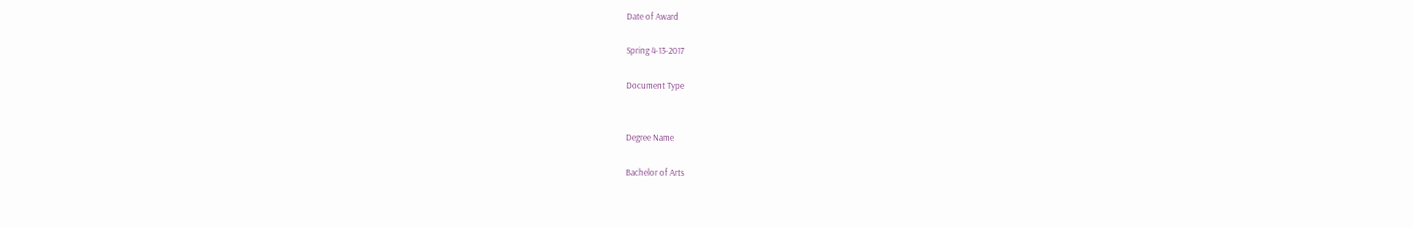Date of Award

Spring 4-13-2017

Document Type


Degree Name

Bachelor of Arts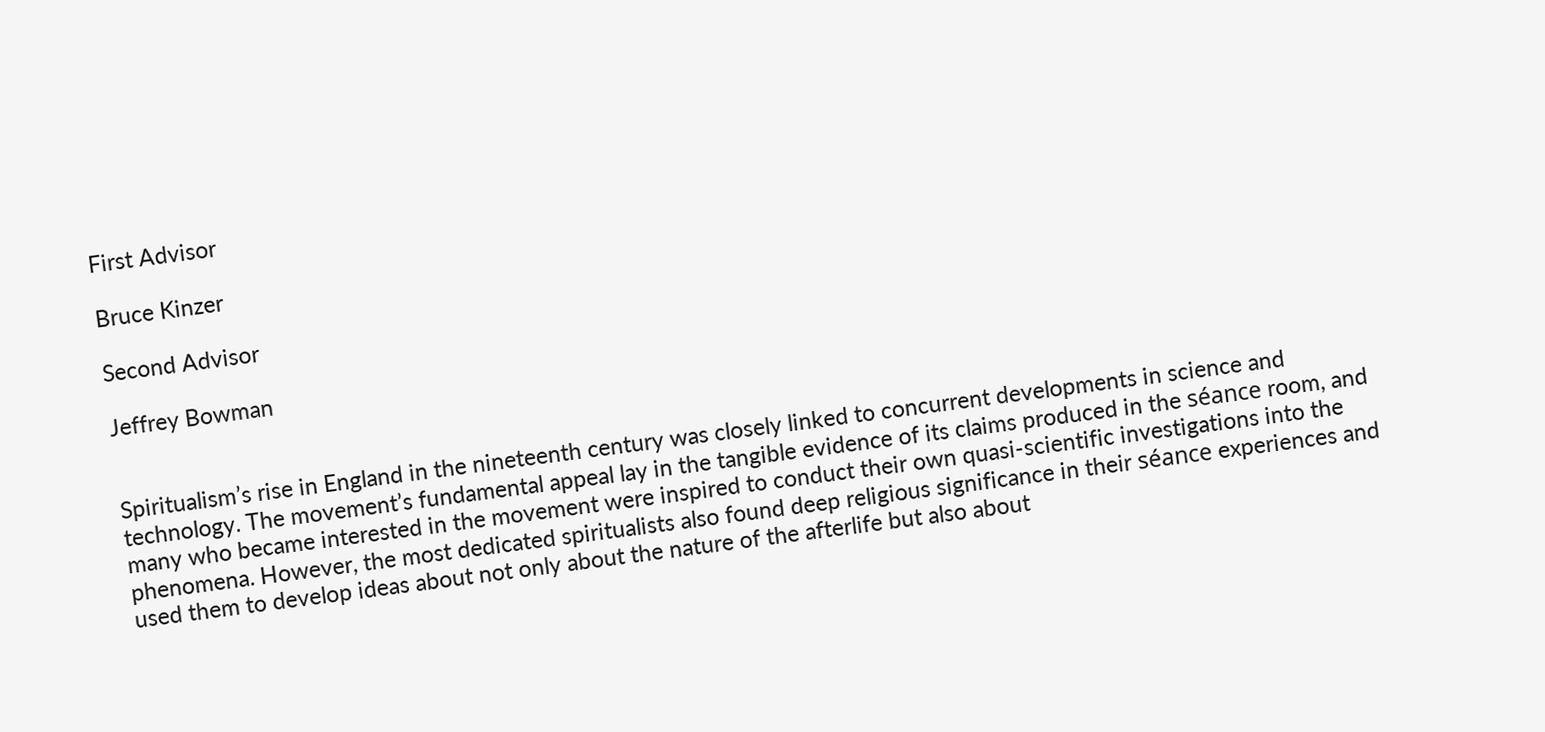First Advisor

Bruce Kinzer

Second Advisor

Jeffrey Bowman


Spiritualism’s rise in England in the nineteenth century was closely linked to concurrent developments in science and technology. The movement’s fundamental appeal lay in the tangible evidence of its claims produced in the séance room, and many who became interested in the movement were inspired to conduct their own quasi-scientific investigations into the phenomena. However, the most dedicated spiritualists also found deep religious significance in their séance experiences and used them to develop ideas about not only about the nature of the afterlife but also about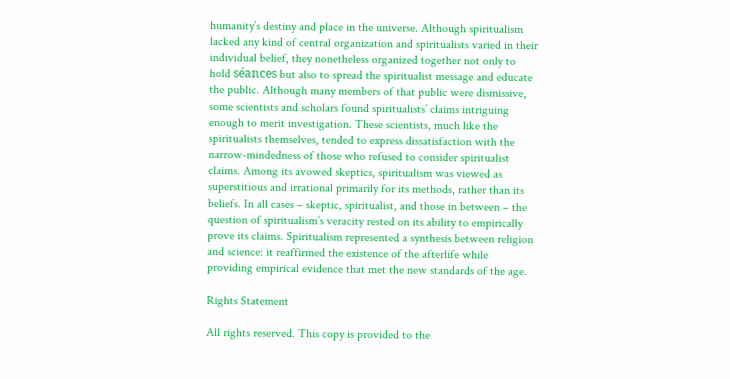humanity’s destiny and place in the universe. Although spiritualism lacked any kind of central organization and spiritualists varied in their individual belief, they nonetheless organized together not only to hold séances but also to spread the spiritualist message and educate the public. Although many members of that public were dismissive, some scientists and scholars found spiritualists’ claims intriguing enough to merit investigation. These scientists, much like the spiritualists themselves, tended to express dissatisfaction with the narrow-mindedness of those who refused to consider spiritualist claims. Among its avowed skeptics, spiritualism was viewed as superstitious and irrational primarily for its methods, rather than its beliefs. In all cases – skeptic, spiritualist, and those in between – the question of spiritualism’s veracity rested on its ability to empirically prove its claims. Spiritualism represented a synthesis between religion and science: it reaffirmed the existence of the afterlife while providing empirical evidence that met the new standards of the age.

Rights Statement

All rights reserved. This copy is provided to the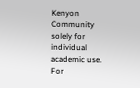Kenyon Community solely for individual academic use. For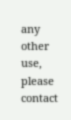any other use, please contact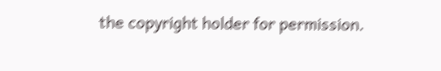the copyright holder for permission.